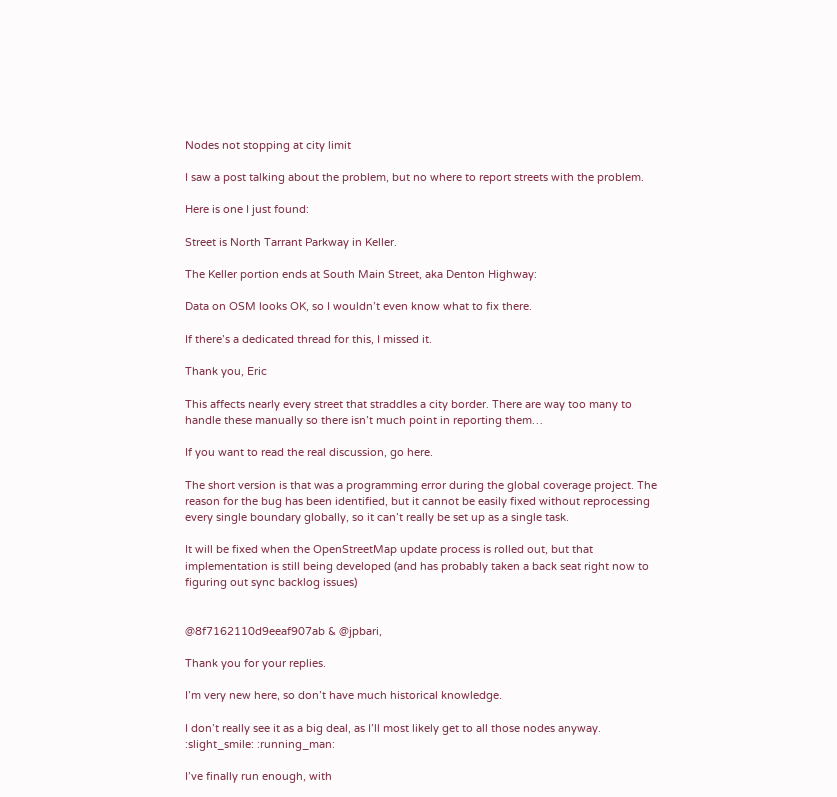Nodes not stopping at city limit

I saw a post talking about the problem, but no where to report streets with the problem.

Here is one I just found:

Street is North Tarrant Parkway in Keller.

The Keller portion ends at South Main Street, aka Denton Highway:

Data on OSM looks OK, so I wouldn’t even know what to fix there.

If there’s a dedicated thread for this, I missed it.

Thank you, Eric

This affects nearly every street that straddles a city border. There are way too many to handle these manually so there isn’t much point in reporting them…

If you want to read the real discussion, go here.

The short version is that was a programming error during the global coverage project. The reason for the bug has been identified, but it cannot be easily fixed without reprocessing every single boundary globally, so it can’t really be set up as a single task.

It will be fixed when the OpenStreetMap update process is rolled out, but that implementation is still being developed (and has probably taken a back seat right now to figuring out sync backlog issues)


@8f7162110d9eeaf907ab & @jpbari,

Thank you for your replies.

I’m very new here, so don’t have much historical knowledge.

I don’t really see it as a big deal, as I’ll most likely get to all those nodes anyway. :slight_smile: :running_man:

I’ve finally run enough, with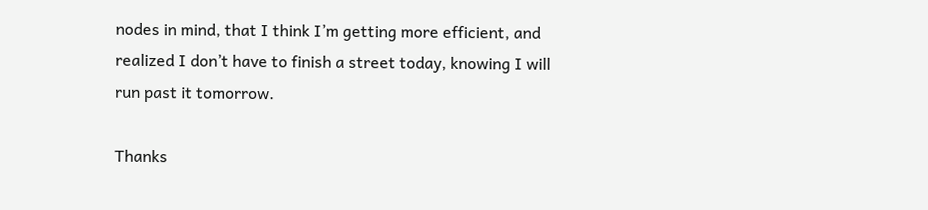nodes in mind, that I think I’m getting more efficient, and realized I don’t have to finish a street today, knowing I will run past it tomorrow.

Thanks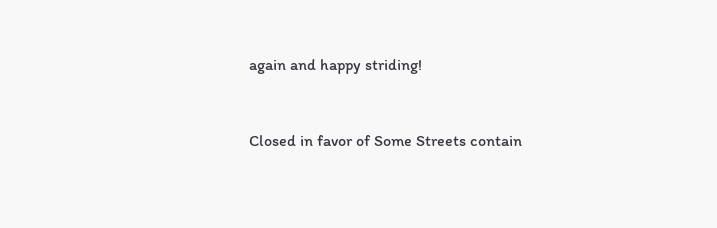again and happy striding!


Closed in favor of Some Streets contain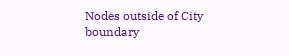Nodes outside of City boundary